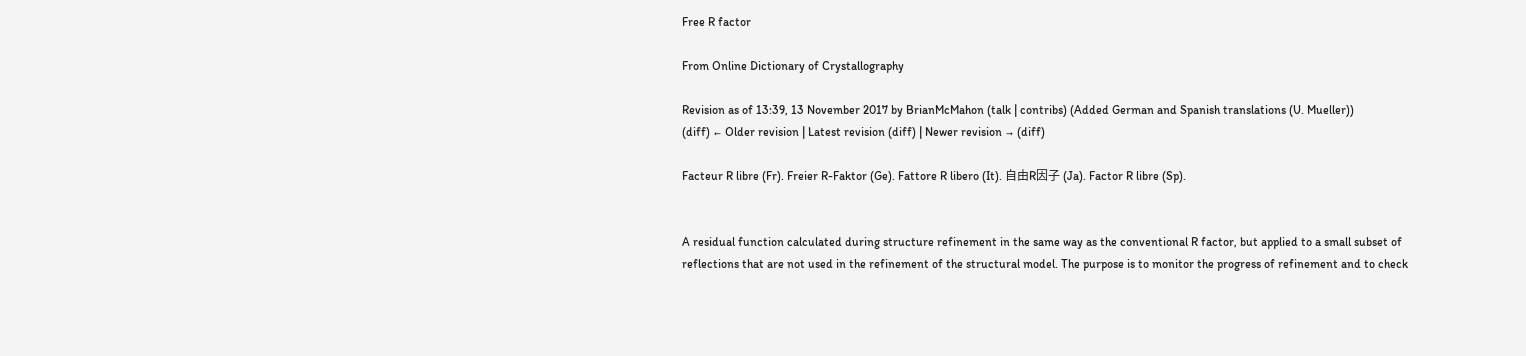Free R factor

From Online Dictionary of Crystallography

Revision as of 13:39, 13 November 2017 by BrianMcMahon (talk | contribs) (Added German and Spanish translations (U. Mueller))
(diff) ← Older revision | Latest revision (diff) | Newer revision → (diff)

Facteur R libre (Fr). Freier R-Faktor (Ge). Fattore R libero (It). 自由R因子 (Ja). Factor R libre (Sp).


A residual function calculated during structure refinement in the same way as the conventional R factor, but applied to a small subset of reflections that are not used in the refinement of the structural model. The purpose is to monitor the progress of refinement and to check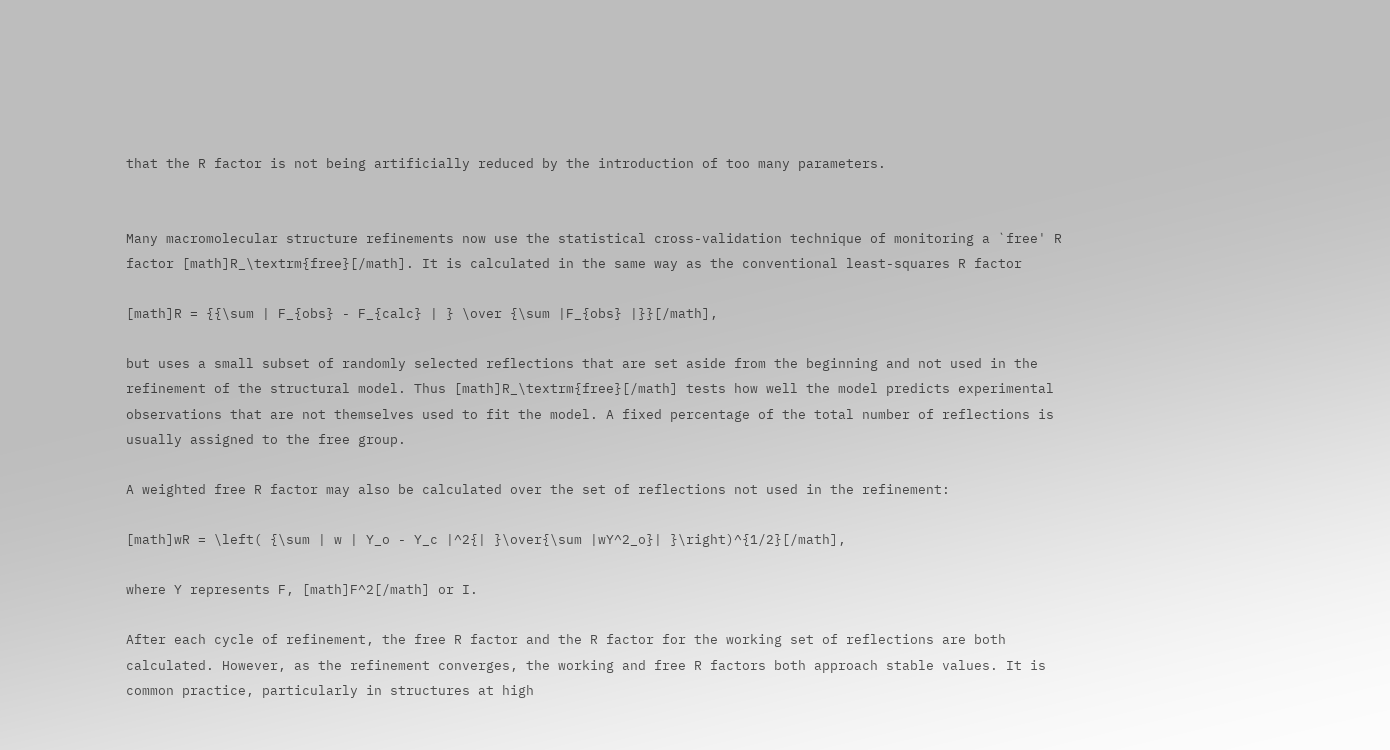that the R factor is not being artificially reduced by the introduction of too many parameters.


Many macromolecular structure refinements now use the statistical cross-validation technique of monitoring a `free' R factor [math]R_\textrm{free}[/math]. It is calculated in the same way as the conventional least-squares R factor

[math]R = {{\sum | F_{obs} - F_{calc} | } \over {\sum |F_{obs} |}}[/math],

but uses a small subset of randomly selected reflections that are set aside from the beginning and not used in the refinement of the structural model. Thus [math]R_\textrm{free}[/math] tests how well the model predicts experimental observations that are not themselves used to fit the model. A fixed percentage of the total number of reflections is usually assigned to the free group.

A weighted free R factor may also be calculated over the set of reflections not used in the refinement:

[math]wR = \left( {\sum | w | Y_o - Y_c |^2{| }\over{\sum |wY^2_o}| }\right)^{1/2}[/math],

where Y represents F, [math]F^2[/math] or I.

After each cycle of refinement, the free R factor and the R factor for the working set of reflections are both calculated. However, as the refinement converges, the working and free R factors both approach stable values. It is common practice, particularly in structures at high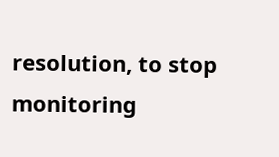resolution, to stop monitoring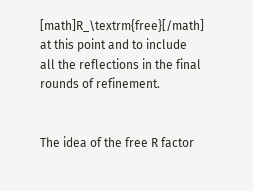[math]R_\textrm{free}[/math] at this point and to include all the reflections in the final rounds of refinement.


The idea of the free R factor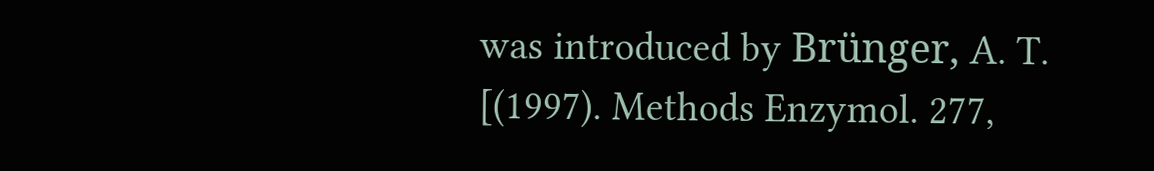was introduced by Brünger, A. T. [(1997). Methods Enzymol. 277,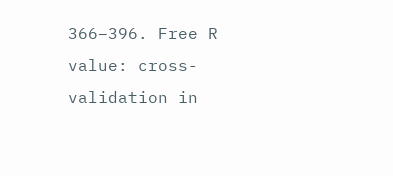366–396. Free R value: cross-validation in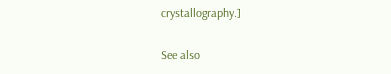crystallography.]

See also